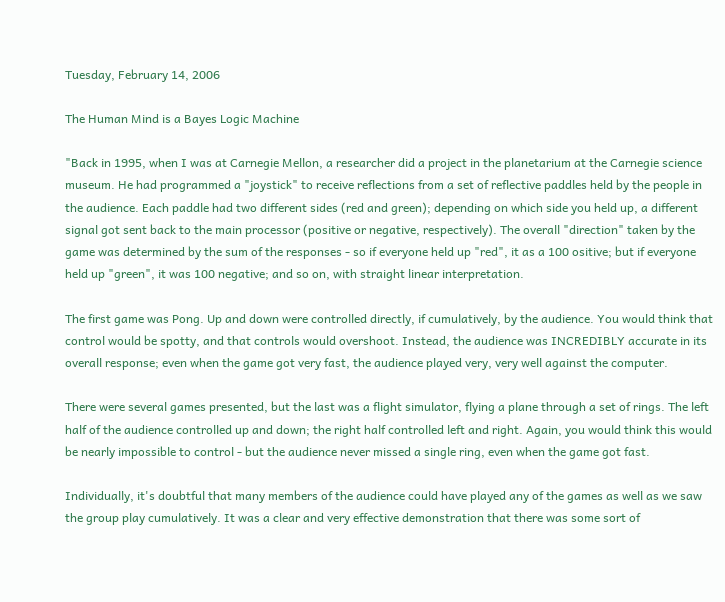Tuesday, February 14, 2006

The Human Mind is a Bayes Logic Machine

"Back in 1995, when I was at Carnegie Mellon, a researcher did a project in the planetarium at the Carnegie science museum. He had programmed a "joystick" to receive reflections from a set of reflective paddles held by the people in the audience. Each paddle had two different sides (red and green); depending on which side you held up, a different signal got sent back to the main processor (positive or negative, respectively). The overall "direction" taken by the game was determined by the sum of the responses - so if everyone held up "red", it as a 100 ositive; but if everyone held up "green", it was 100 negative; and so on, with straight linear interpretation.

The first game was Pong. Up and down were controlled directly, if cumulatively, by the audience. You would think that control would be spotty, and that controls would overshoot. Instead, the audience was INCREDIBLY accurate in its overall response; even when the game got very fast, the audience played very, very well against the computer.

There were several games presented, but the last was a flight simulator, flying a plane through a set of rings. The left half of the audience controlled up and down; the right half controlled left and right. Again, you would think this would be nearly impossible to control - but the audience never missed a single ring, even when the game got fast.

Individually, it's doubtful that many members of the audience could have played any of the games as well as we saw the group play cumulatively. It was a clear and very effective demonstration that there was some sort of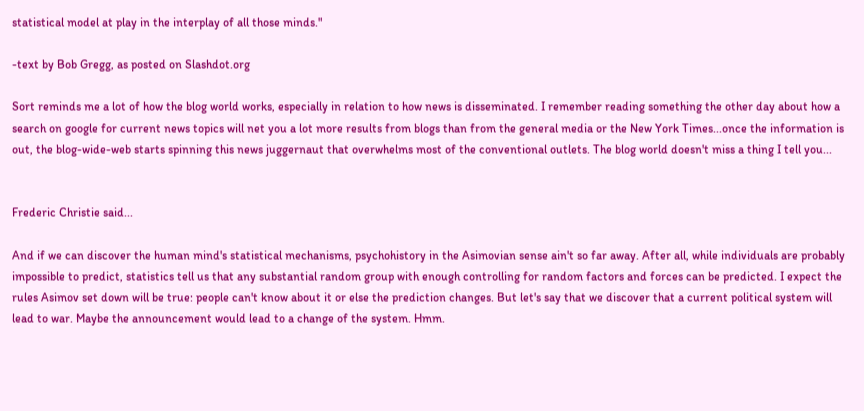statistical model at play in the interplay of all those minds."

-text by Bob Gregg, as posted on Slashdot.org

Sort reminds me a lot of how the blog world works, especially in relation to how news is disseminated. I remember reading something the other day about how a search on google for current news topics will net you a lot more results from blogs than from the general media or the New York Times...once the information is out, the blog-wide-web starts spinning this news juggernaut that overwhelms most of the conventional outlets. The blog world doesn't miss a thing I tell you...


Frederic Christie said...

And if we can discover the human mind's statistical mechanisms, psychohistory in the Asimovian sense ain't so far away. After all, while individuals are probably impossible to predict, statistics tell us that any substantial random group with enough controlling for random factors and forces can be predicted. I expect the rules Asimov set down will be true: people can't know about it or else the prediction changes. But let's say that we discover that a current political system will lead to war. Maybe the announcement would lead to a change of the system. Hmm.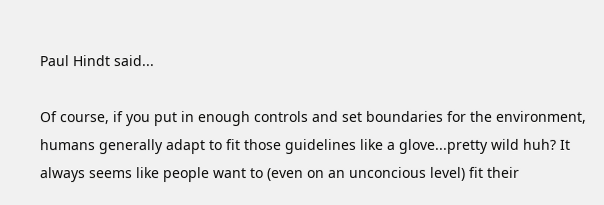Paul Hindt said...

Of course, if you put in enough controls and set boundaries for the environment, humans generally adapt to fit those guidelines like a glove...pretty wild huh? It always seems like people want to (even on an unconcious level) fit their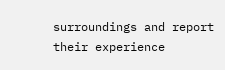surroundings and report their experience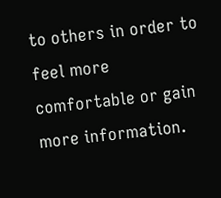to others in order to feel more comfortable or gain more information.